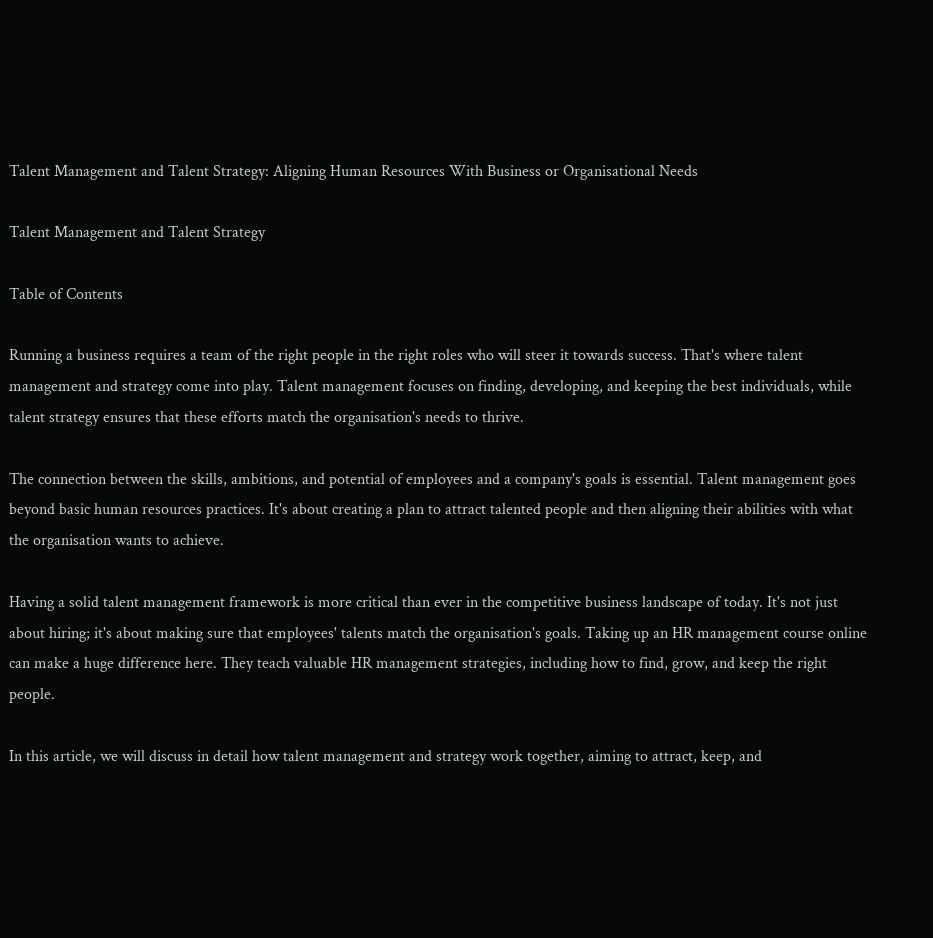Talent Management and Talent Strategy: Aligning Human Resources With Business or Organisational Needs

Talent Management and Talent Strategy

Table of Contents

Running a business requires a team of the right people in the right roles who will steer it towards success. That's where talent management and strategy come into play. Talent management focuses on finding, developing, and keeping the best individuals, while talent strategy ensures that these efforts match the organisation's needs to thrive.

The connection between the skills, ambitions, and potential of employees and a company's goals is essential. Talent management goes beyond basic human resources practices. It's about creating a plan to attract talented people and then aligning their abilities with what the organisation wants to achieve.

Having a solid talent management framework is more critical than ever in the competitive business landscape of today. It's not just about hiring; it's about making sure that employees' talents match the organisation's goals. Taking up an HR management course online can make a huge difference here. They teach valuable HR management strategies, including how to find, grow, and keep the right people.

In this article, we will discuss in detail how talent management and strategy work together, aiming to attract, keep, and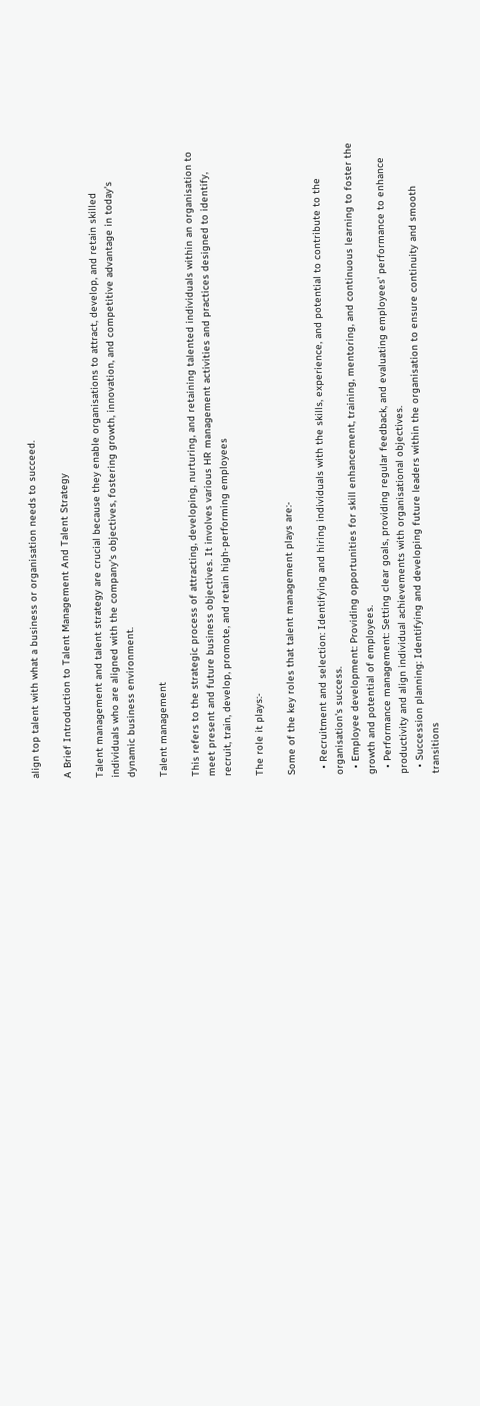align top talent with what a business or organisation needs to succeed.

A Brief Introduction to Talent Management And Talent Strategy

Talent management and talent strategy are crucial because they enable organisations to attract, develop, and retain skilled individuals who are aligned with the company's objectives, fostering growth, innovation, and competitive advantage in today's dynamic business environment.

Talent management

This refers to the strategic process of attracting, developing, nurturing, and retaining talented individuals within an organisation to meet present and future business objectives. It involves various HR management activities and practices designed to identify, recruit, train, develop, promote, and retain high-performing employees

The role it plays:-

Some of the key roles that talent management plays are:-

  • Recruitment and selection: Identifying and hiring individuals with the skills, experience, and potential to contribute to the organisation's success.
  • Employee development: Providing opportunities for skill enhancement, training, mentoring, and continuous learning to foster the growth and potential of employees.
  • Performance management: Setting clear goals, providing regular feedback, and evaluating employees' performance to enhance productivity and align individual achievements with organisational objectives.
  • Succession planning: Identifying and developing future leaders within the organisation to ensure continuity and smooth transitions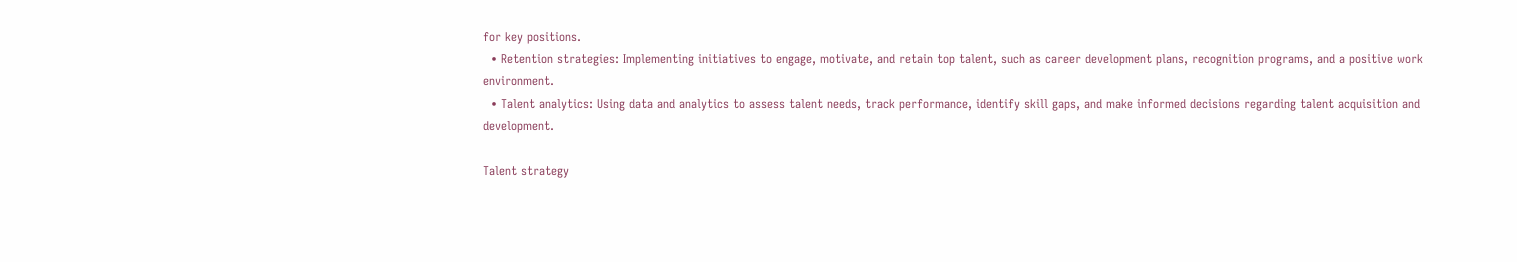for key positions.
  • Retention strategies: Implementing initiatives to engage, motivate, and retain top talent, such as career development plans, recognition programs, and a positive work environment.
  • Talent analytics: Using data and analytics to assess talent needs, track performance, identify skill gaps, and make informed decisions regarding talent acquisition and development.

Talent strategy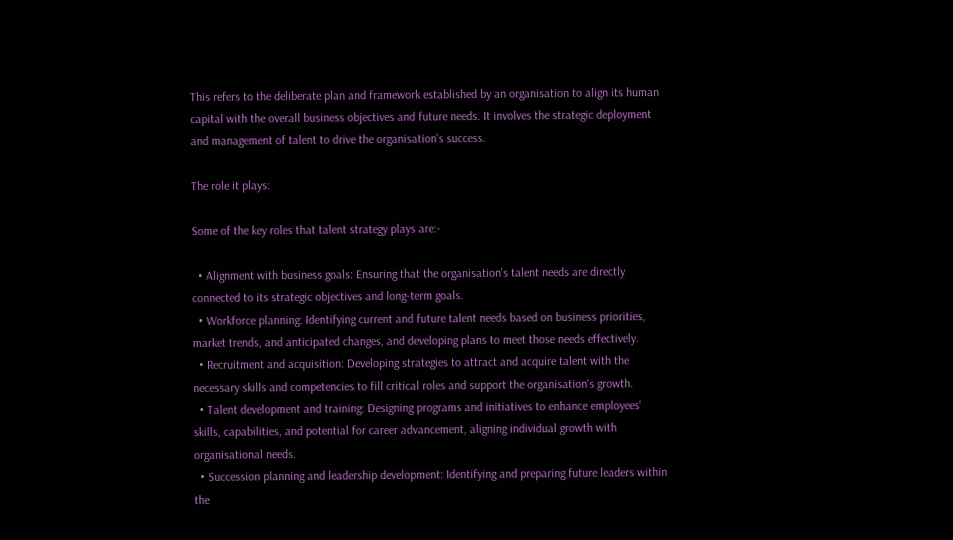This refers to the deliberate plan and framework established by an organisation to align its human capital with the overall business objectives and future needs. It involves the strategic deployment and management of talent to drive the organisation's success.

The role it plays:

Some of the key roles that talent strategy plays are:-

  • Alignment with business goals: Ensuring that the organisation's talent needs are directly connected to its strategic objectives and long-term goals.
  • Workforce planning: Identifying current and future talent needs based on business priorities, market trends, and anticipated changes, and developing plans to meet those needs effectively.
  • Recruitment and acquisition: Developing strategies to attract and acquire talent with the necessary skills and competencies to fill critical roles and support the organisation's growth.
  • Talent development and training: Designing programs and initiatives to enhance employees' skills, capabilities, and potential for career advancement, aligning individual growth with organisational needs.
  • Succession planning and leadership development: Identifying and preparing future leaders within the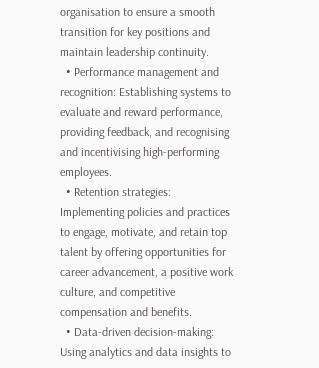organisation to ensure a smooth transition for key positions and maintain leadership continuity.
  • Performance management and recognition: Establishing systems to evaluate and reward performance, providing feedback, and recognising and incentivising high-performing employees.
  • Retention strategies: Implementing policies and practices to engage, motivate, and retain top talent by offering opportunities for career advancement, a positive work culture, and competitive compensation and benefits.
  • Data-driven decision-making: Using analytics and data insights to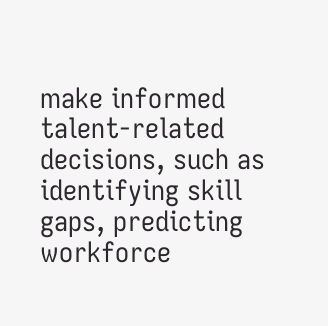make informed talent-related decisions, such as identifying skill gaps, predicting workforce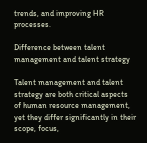trends, and improving HR processes.

Difference between talent management and talent strategy

Talent management and talent strategy are both critical aspects of human resource management, yet they differ significantly in their scope, focus,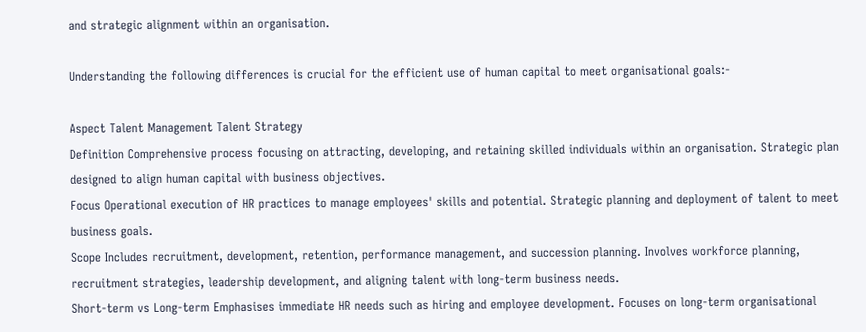and strategic alignment within an organisation.

Understanding the following differences is crucial for the efficient use of human capital to meet organisational goals:-

Aspect Talent Management Talent Strategy
Definition Comprehensive process focusing on attracting, developing, and retaining skilled individuals within an organisation. Strategic plan designed to align human capital with business objectives.
Focus Operational execution of HR practices to manage employees' skills and potential. Strategic planning and deployment of talent to meet business goals.
Scope Includes recruitment, development, retention, performance management, and succession planning. Involves workforce planning, recruitment strategies, leadership development, and aligning talent with long-term business needs.
Short-term vs Long-term Emphasises immediate HR needs such as hiring and employee development. Focuses on long-term organisational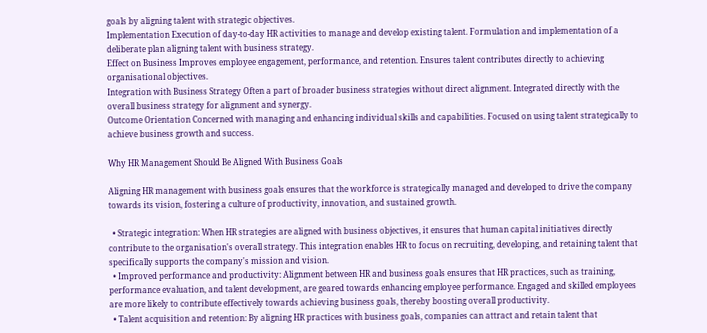goals by aligning talent with strategic objectives.
Implementation Execution of day-to-day HR activities to manage and develop existing talent. Formulation and implementation of a deliberate plan aligning talent with business strategy.
Effect on Business Improves employee engagement, performance, and retention. Ensures talent contributes directly to achieving organisational objectives.
Integration with Business Strategy Often a part of broader business strategies without direct alignment. Integrated directly with the overall business strategy for alignment and synergy.
Outcome Orientation Concerned with managing and enhancing individual skills and capabilities. Focused on using talent strategically to achieve business growth and success.

Why HR Management Should Be Aligned With Business Goals

Aligning HR management with business goals ensures that the workforce is strategically managed and developed to drive the company towards its vision, fostering a culture of productivity, innovation, and sustained growth.

  • Strategic integration: When HR strategies are aligned with business objectives, it ensures that human capital initiatives directly contribute to the organisation's overall strategy. This integration enables HR to focus on recruiting, developing, and retaining talent that specifically supports the company's mission and vision.
  • Improved performance and productivity: Alignment between HR and business goals ensures that HR practices, such as training, performance evaluation, and talent development, are geared towards enhancing employee performance. Engaged and skilled employees are more likely to contribute effectively towards achieving business goals, thereby boosting overall productivity.
  • Talent acquisition and retention: By aligning HR practices with business goals, companies can attract and retain talent that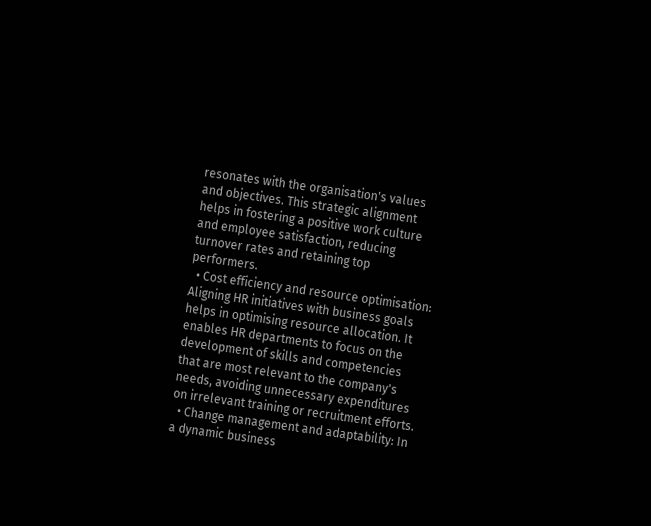resonates with the organisation's values and objectives. This strategic alignment helps in fostering a positive work culture and employee satisfaction, reducing turnover rates and retaining top performers.
  • Cost efficiency and resource optimisation: Aligning HR initiatives with business goals helps in optimising resource allocation. It enables HR departments to focus on the development of skills and competencies that are most relevant to the company's needs, avoiding unnecessary expenditures on irrelevant training or recruitment efforts.
  • Change management and adaptability: In a dynamic business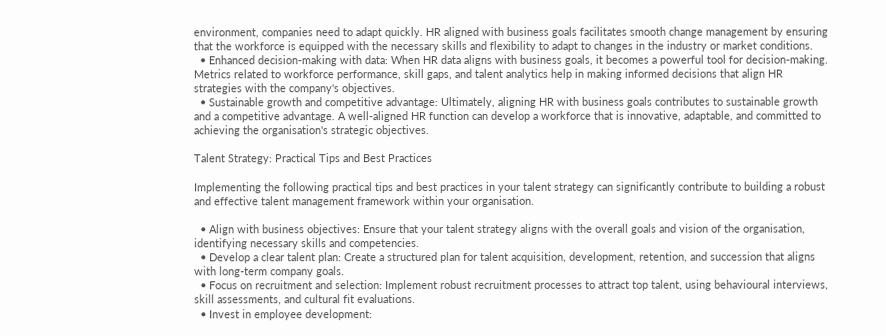environment, companies need to adapt quickly. HR aligned with business goals facilitates smooth change management by ensuring that the workforce is equipped with the necessary skills and flexibility to adapt to changes in the industry or market conditions.
  • Enhanced decision-making with data: When HR data aligns with business goals, it becomes a powerful tool for decision-making. Metrics related to workforce performance, skill gaps, and talent analytics help in making informed decisions that align HR strategies with the company's objectives.
  • Sustainable growth and competitive advantage: Ultimately, aligning HR with business goals contributes to sustainable growth and a competitive advantage. A well-aligned HR function can develop a workforce that is innovative, adaptable, and committed to achieving the organisation's strategic objectives.

Talent Strategy: Practical Tips and Best Practices

Implementing the following practical tips and best practices in your talent strategy can significantly contribute to building a robust and effective talent management framework within your organisation.

  • Align with business objectives: Ensure that your talent strategy aligns with the overall goals and vision of the organisation, identifying necessary skills and competencies.
  • Develop a clear talent plan: Create a structured plan for talent acquisition, development, retention, and succession that aligns with long-term company goals.
  • Focus on recruitment and selection: Implement robust recruitment processes to attract top talent, using behavioural interviews, skill assessments, and cultural fit evaluations.
  • Invest in employee development: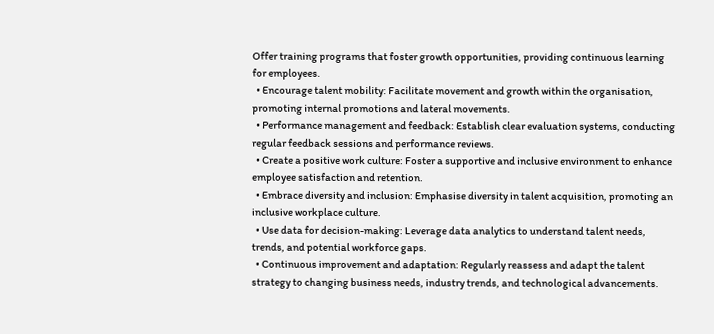Offer training programs that foster growth opportunities, providing continuous learning for employees.
  • Encourage talent mobility: Facilitate movement and growth within the organisation, promoting internal promotions and lateral movements.
  • Performance management and feedback: Establish clear evaluation systems, conducting regular feedback sessions and performance reviews.
  • Create a positive work culture: Foster a supportive and inclusive environment to enhance employee satisfaction and retention.
  • Embrace diversity and inclusion: Emphasise diversity in talent acquisition, promoting an inclusive workplace culture.
  • Use data for decision-making: Leverage data analytics to understand talent needs, trends, and potential workforce gaps.
  • Continuous improvement and adaptation: Regularly reassess and adapt the talent strategy to changing business needs, industry trends, and technological advancements.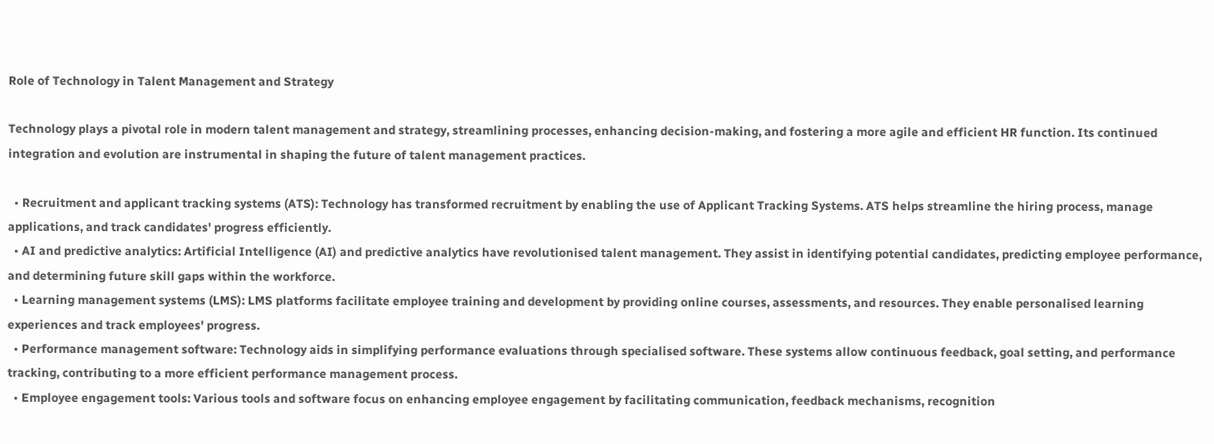Role of Technology in Talent Management and Strategy

Technology plays a pivotal role in modern talent management and strategy, streamlining processes, enhancing decision-making, and fostering a more agile and efficient HR function. Its continued integration and evolution are instrumental in shaping the future of talent management practices.

  • Recruitment and applicant tracking systems (ATS): Technology has transformed recruitment by enabling the use of Applicant Tracking Systems. ATS helps streamline the hiring process, manage applications, and track candidates' progress efficiently.
  • AI and predictive analytics: Artificial Intelligence (AI) and predictive analytics have revolutionised talent management. They assist in identifying potential candidates, predicting employee performance, and determining future skill gaps within the workforce.
  • Learning management systems (LMS): LMS platforms facilitate employee training and development by providing online courses, assessments, and resources. They enable personalised learning experiences and track employees' progress.
  • Performance management software: Technology aids in simplifying performance evaluations through specialised software. These systems allow continuous feedback, goal setting, and performance tracking, contributing to a more efficient performance management process.
  • Employee engagement tools: Various tools and software focus on enhancing employee engagement by facilitating communication, feedback mechanisms, recognition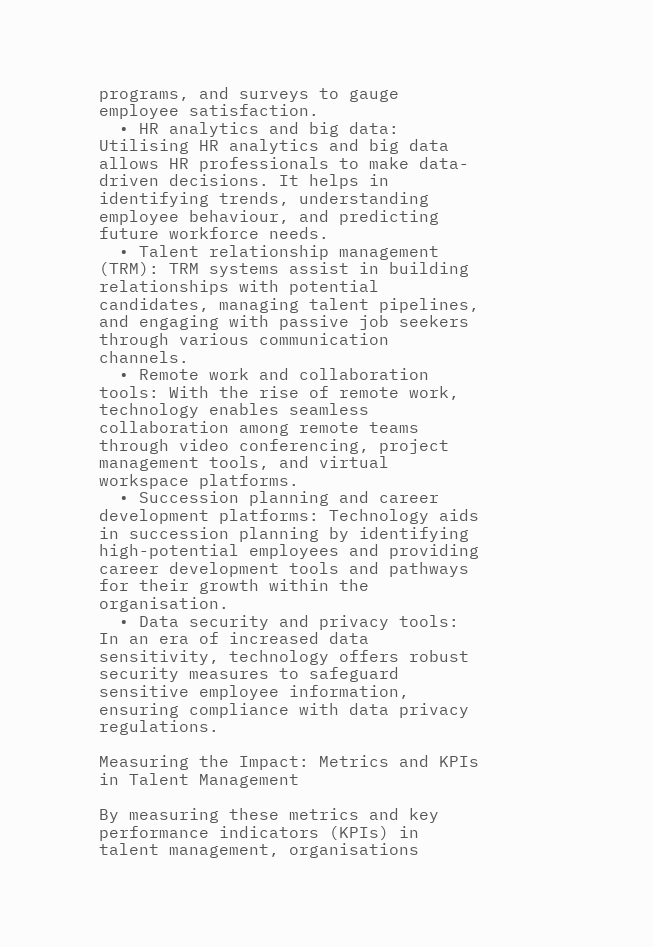programs, and surveys to gauge employee satisfaction.
  • HR analytics and big data: Utilising HR analytics and big data allows HR professionals to make data-driven decisions. It helps in identifying trends, understanding employee behaviour, and predicting future workforce needs.
  • Talent relationship management (TRM): TRM systems assist in building relationships with potential candidates, managing talent pipelines, and engaging with passive job seekers through various communication channels.
  • Remote work and collaboration tools: With the rise of remote work, technology enables seamless collaboration among remote teams through video conferencing, project management tools, and virtual workspace platforms.
  • Succession planning and career development platforms: Technology aids in succession planning by identifying high-potential employees and providing career development tools and pathways for their growth within the organisation.
  • Data security and privacy tools: In an era of increased data sensitivity, technology offers robust security measures to safeguard sensitive employee information, ensuring compliance with data privacy regulations.

Measuring the Impact: Metrics and KPIs in Talent Management

By measuring these metrics and key performance indicators (KPIs) in talent management, organisations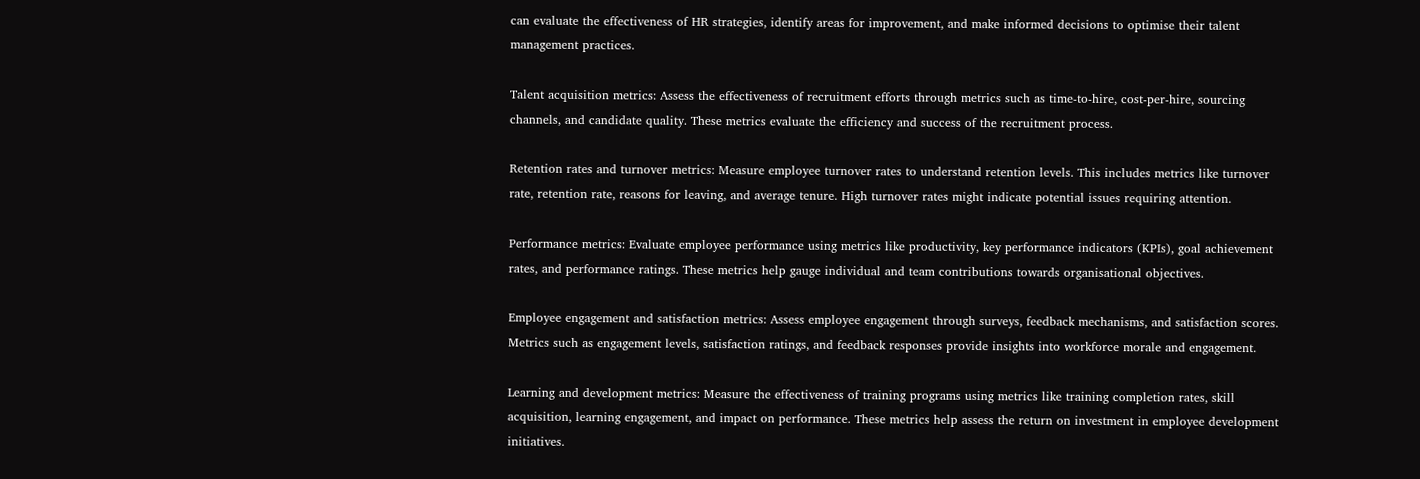can evaluate the effectiveness of HR strategies, identify areas for improvement, and make informed decisions to optimise their talent management practices.

Talent acquisition metrics: Assess the effectiveness of recruitment efforts through metrics such as time-to-hire, cost-per-hire, sourcing channels, and candidate quality. These metrics evaluate the efficiency and success of the recruitment process.

Retention rates and turnover metrics: Measure employee turnover rates to understand retention levels. This includes metrics like turnover rate, retention rate, reasons for leaving, and average tenure. High turnover rates might indicate potential issues requiring attention.

Performance metrics: Evaluate employee performance using metrics like productivity, key performance indicators (KPIs), goal achievement rates, and performance ratings. These metrics help gauge individual and team contributions towards organisational objectives.

Employee engagement and satisfaction metrics: Assess employee engagement through surveys, feedback mechanisms, and satisfaction scores. Metrics such as engagement levels, satisfaction ratings, and feedback responses provide insights into workforce morale and engagement.

Learning and development metrics: Measure the effectiveness of training programs using metrics like training completion rates, skill acquisition, learning engagement, and impact on performance. These metrics help assess the return on investment in employee development initiatives.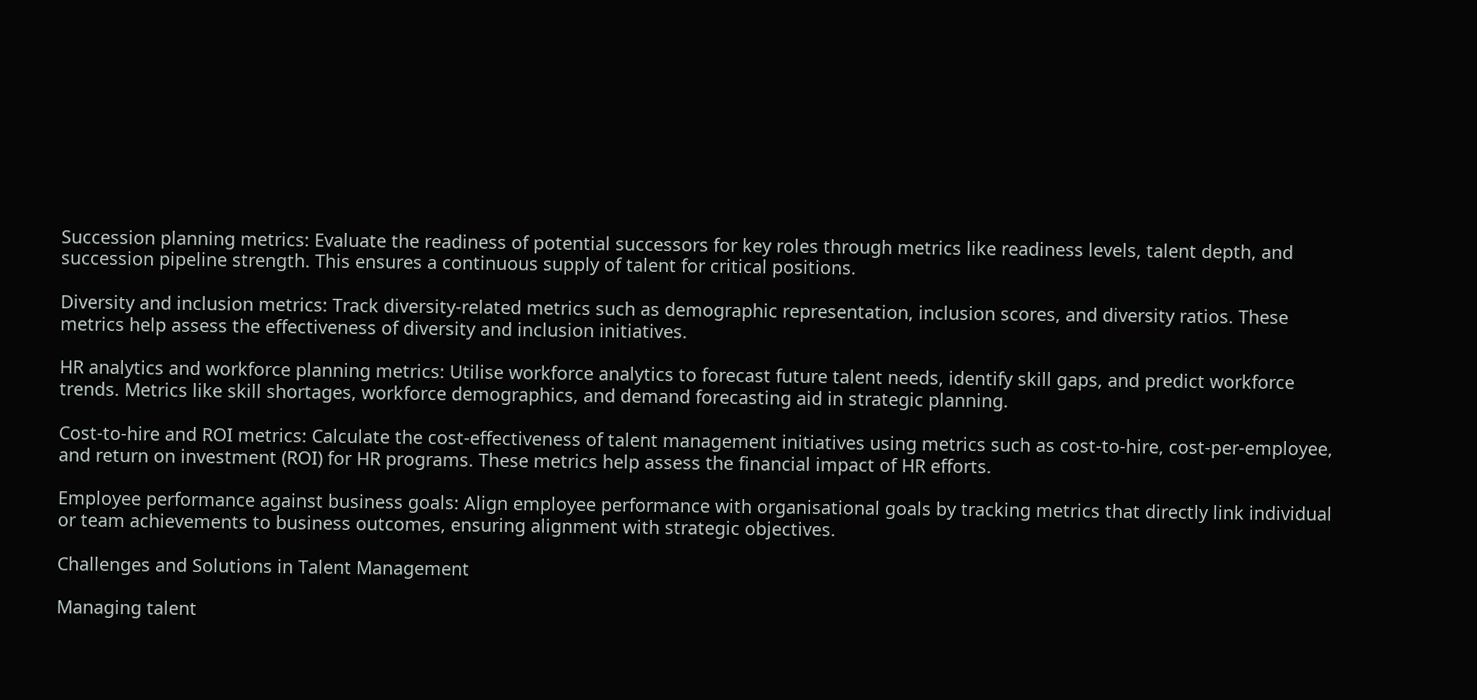Succession planning metrics: Evaluate the readiness of potential successors for key roles through metrics like readiness levels, talent depth, and succession pipeline strength. This ensures a continuous supply of talent for critical positions.

Diversity and inclusion metrics: Track diversity-related metrics such as demographic representation, inclusion scores, and diversity ratios. These metrics help assess the effectiveness of diversity and inclusion initiatives.

HR analytics and workforce planning metrics: Utilise workforce analytics to forecast future talent needs, identify skill gaps, and predict workforce trends. Metrics like skill shortages, workforce demographics, and demand forecasting aid in strategic planning.

Cost-to-hire and ROI metrics: Calculate the cost-effectiveness of talent management initiatives using metrics such as cost-to-hire, cost-per-employee, and return on investment (ROI) for HR programs. These metrics help assess the financial impact of HR efforts.

Employee performance against business goals: Align employee performance with organisational goals by tracking metrics that directly link individual or team achievements to business outcomes, ensuring alignment with strategic objectives.

Challenges and Solutions in Talent Management

Managing talent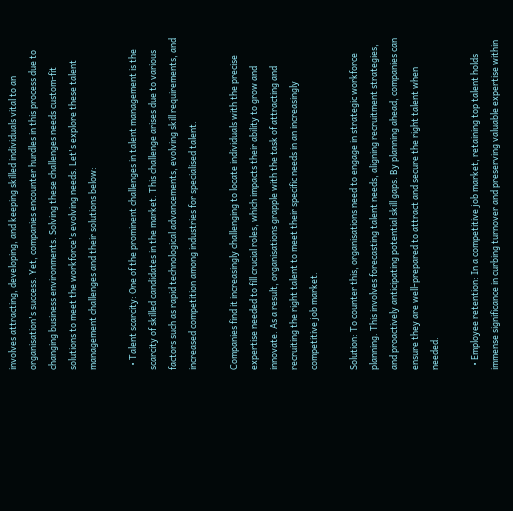involves attracting, developing, and keeping skilled individuals vital to an organisation's success. Yet, companies encounter hurdles in this process due to changing business environments. Solving these challenges needs custom-fit solutions to meet the workforce's evolving needs. Let's explore these talent management challenges and their solutions below:

  • Talent scarcity: One of the prominent challenges in talent management is the scarcity of skilled candidates in the market. This challenge arises due to various factors such as rapid technological advancements, evolving skill requirements, and increased competition among industries for specialised talent.

Companies find it increasingly challenging to locate individuals with the precise expertise needed to fill crucial roles, which impacts their ability to grow and innovate. As a result, organisations grapple with the task of attracting and recruiting the right talent to meet their specific needs in an increasingly competitive job market.

Solution: To counter this, organisations need to engage in strategic workforce planning. This involves forecasting talent needs, aligning recruitment strategies, and proactively anticipating potential skill gaps. By planning ahead, companies can ensure they are well-prepared to attract and secure the right talent when needed.

  • Employee retention: In a competitive job market, retaining top talent holds immense significance in curbing turnover and preserving valuable expertise within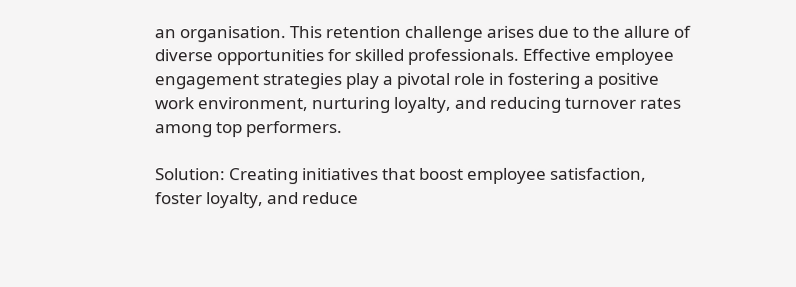an organisation. This retention challenge arises due to the allure of diverse opportunities for skilled professionals. Effective employee engagement strategies play a pivotal role in fostering a positive work environment, nurturing loyalty, and reducing turnover rates among top performers.

Solution: Creating initiatives that boost employee satisfaction, foster loyalty, and reduce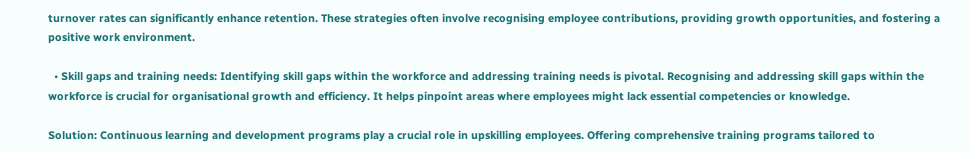turnover rates can significantly enhance retention. These strategies often involve recognising employee contributions, providing growth opportunities, and fostering a positive work environment.

  • Skill gaps and training needs: Identifying skill gaps within the workforce and addressing training needs is pivotal. Recognising and addressing skill gaps within the workforce is crucial for organisational growth and efficiency. It helps pinpoint areas where employees might lack essential competencies or knowledge.

Solution: Continuous learning and development programs play a crucial role in upskilling employees. Offering comprehensive training programs tailored to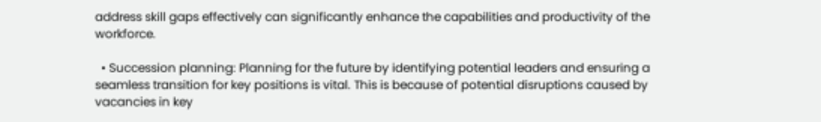address skill gaps effectively can significantly enhance the capabilities and productivity of the workforce.

  • Succession planning: Planning for the future by identifying potential leaders and ensuring a seamless transition for key positions is vital. This is because of potential disruptions caused by vacancies in key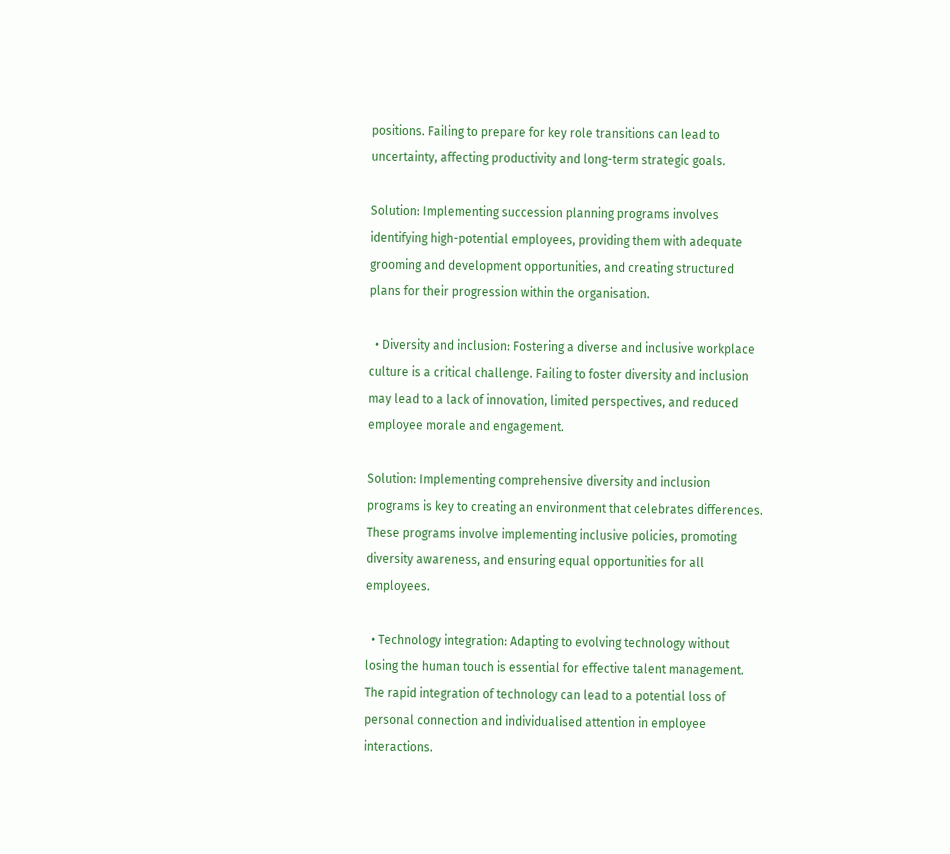positions. Failing to prepare for key role transitions can lead to uncertainty, affecting productivity and long-term strategic goals.

Solution: Implementing succession planning programs involves identifying high-potential employees, providing them with adequate grooming and development opportunities, and creating structured plans for their progression within the organisation.

  • Diversity and inclusion: Fostering a diverse and inclusive workplace culture is a critical challenge. Failing to foster diversity and inclusion may lead to a lack of innovation, limited perspectives, and reduced employee morale and engagement.

Solution: Implementing comprehensive diversity and inclusion programs is key to creating an environment that celebrates differences. These programs involve implementing inclusive policies, promoting diversity awareness, and ensuring equal opportunities for all employees.

  • Technology integration: Adapting to evolving technology without losing the human touch is essential for effective talent management. The rapid integration of technology can lead to a potential loss of personal connection and individualised attention in employee interactions.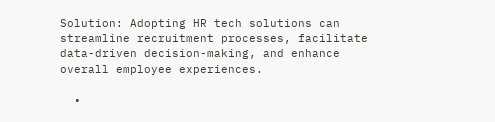Solution: Adopting HR tech solutions can streamline recruitment processes, facilitate data-driven decision-making, and enhance overall employee experiences.

  •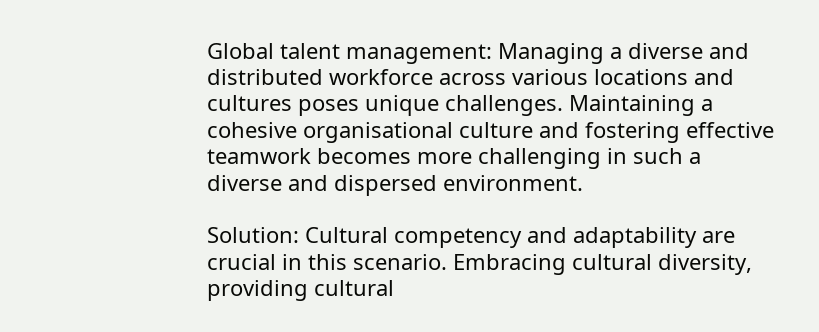Global talent management: Managing a diverse and distributed workforce across various locations and cultures poses unique challenges. Maintaining a cohesive organisational culture and fostering effective teamwork becomes more challenging in such a diverse and dispersed environment.

Solution: Cultural competency and adaptability are crucial in this scenario. Embracing cultural diversity, providing cultural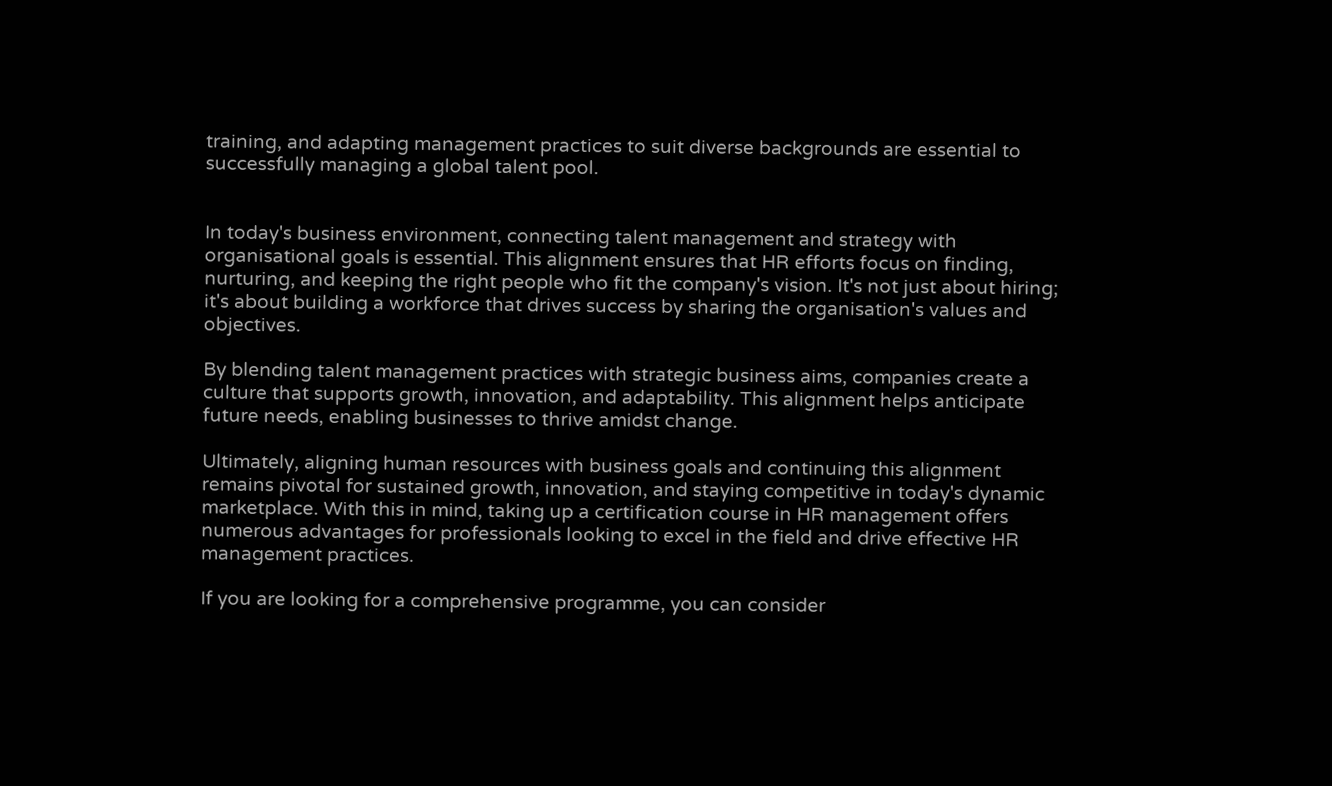training, and adapting management practices to suit diverse backgrounds are essential to successfully managing a global talent pool.


In today's business environment, connecting talent management and strategy with organisational goals is essential. This alignment ensures that HR efforts focus on finding, nurturing, and keeping the right people who fit the company's vision. It's not just about hiring; it's about building a workforce that drives success by sharing the organisation's values and objectives.

By blending talent management practices with strategic business aims, companies create a culture that supports growth, innovation, and adaptability. This alignment helps anticipate future needs, enabling businesses to thrive amidst change.

Ultimately, aligning human resources with business goals and continuing this alignment remains pivotal for sustained growth, innovation, and staying competitive in today's dynamic marketplace. With this in mind, taking up a certification course in HR management offers numerous advantages for professionals looking to excel in the field and drive effective HR management practices.

If you are looking for a comprehensive programme, you can consider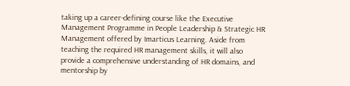taking up a career-defining course like the Executive Management Programme in People Leadership & Strategic HR Management offered by Imarticus Learning. Aside from teaching the required HR management skills, it will also provide a comprehensive understanding of HR domains, and mentorship by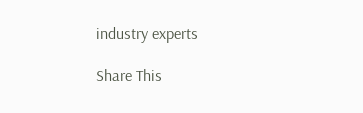industry experts

Share This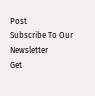Post
Subscribe To Our Newsletter
Get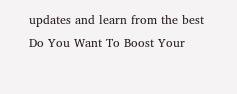updates and learn from the best
Do You Want To Boost Your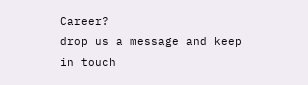Career?
drop us a message and keep in touch